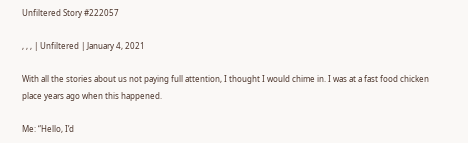Unfiltered Story #222057

, , , | Unfiltered | January 4, 2021

With all the stories about us not paying full attention, I thought I would chime in. I was at a fast food chicken place years ago when this happened.

Me: “Hello, I’d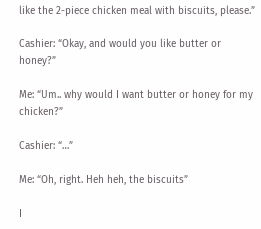like the 2-piece chicken meal with biscuits, please.”

Cashier: “Okay, and would you like butter or honey?”

Me: “Um.. why would I want butter or honey for my chicken?”

Cashier: “…”

Me: “Oh, right. Heh heh, the biscuits”

I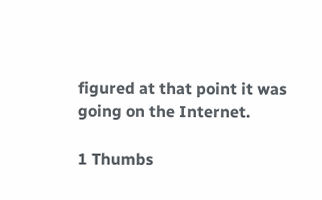figured at that point it was going on the Internet.

1 Thumbs